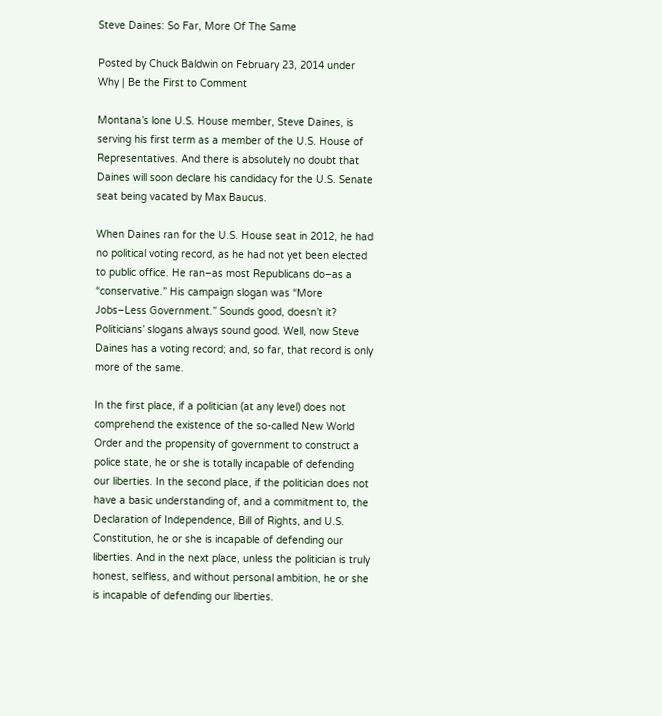Steve Daines: So Far, More Of The Same

Posted by Chuck Baldwin on February 23, 2014 under Why | Be the First to Comment

Montana’s lone U.S. House member, Steve Daines, is serving his first term as a member of the U.S. House of Representatives. And there is absolutely no doubt that Daines will soon declare his candidacy for the U.S. Senate seat being vacated by Max Baucus.

When Daines ran for the U.S. House seat in 2012, he had no political voting record, as he had not yet been elected to public office. He ran–as most Republicans do–as a “conservative.” His campaign slogan was “More Jobs–Less Government.” Sounds good, doesn’t it? Politicians’ slogans always sound good. Well, now Steve Daines has a voting record; and, so far, that record is only more of the same.

In the first place, if a politician (at any level) does not comprehend the existence of the so-called New World Order and the propensity of government to construct a police state, he or she is totally incapable of defending our liberties. In the second place, if the politician does not have a basic understanding of, and a commitment to, the Declaration of Independence, Bill of Rights, and U.S. Constitution, he or she is incapable of defending our liberties. And in the next place, unless the politician is truly honest, selfless, and without personal ambition, he or she is incapable of defending our liberties.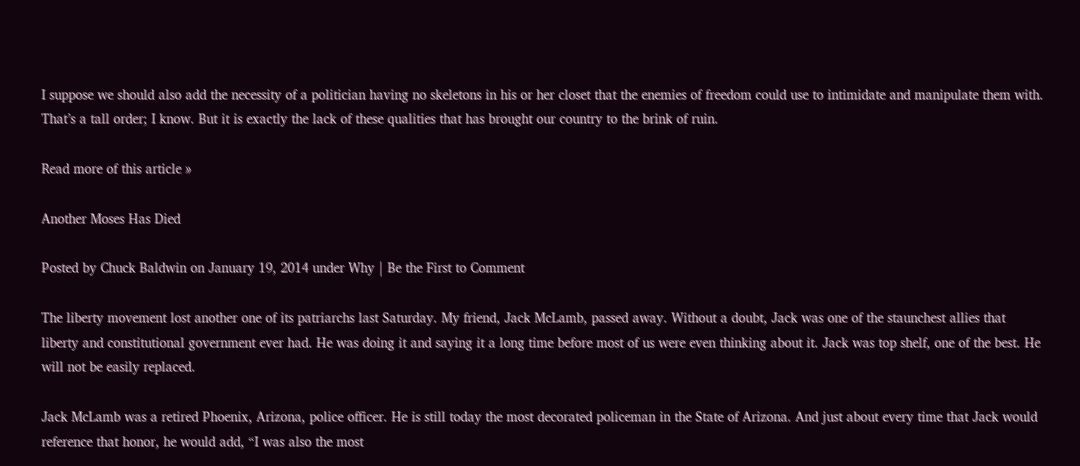I suppose we should also add the necessity of a politician having no skeletons in his or her closet that the enemies of freedom could use to intimidate and manipulate them with. That’s a tall order; I know. But it is exactly the lack of these qualities that has brought our country to the brink of ruin.

Read more of this article »

Another Moses Has Died

Posted by Chuck Baldwin on January 19, 2014 under Why | Be the First to Comment

The liberty movement lost another one of its patriarchs last Saturday. My friend, Jack McLamb, passed away. Without a doubt, Jack was one of the staunchest allies that liberty and constitutional government ever had. He was doing it and saying it a long time before most of us were even thinking about it. Jack was top shelf, one of the best. He will not be easily replaced.

Jack McLamb was a retired Phoenix, Arizona, police officer. He is still today the most decorated policeman in the State of Arizona. And just about every time that Jack would reference that honor, he would add, “I was also the most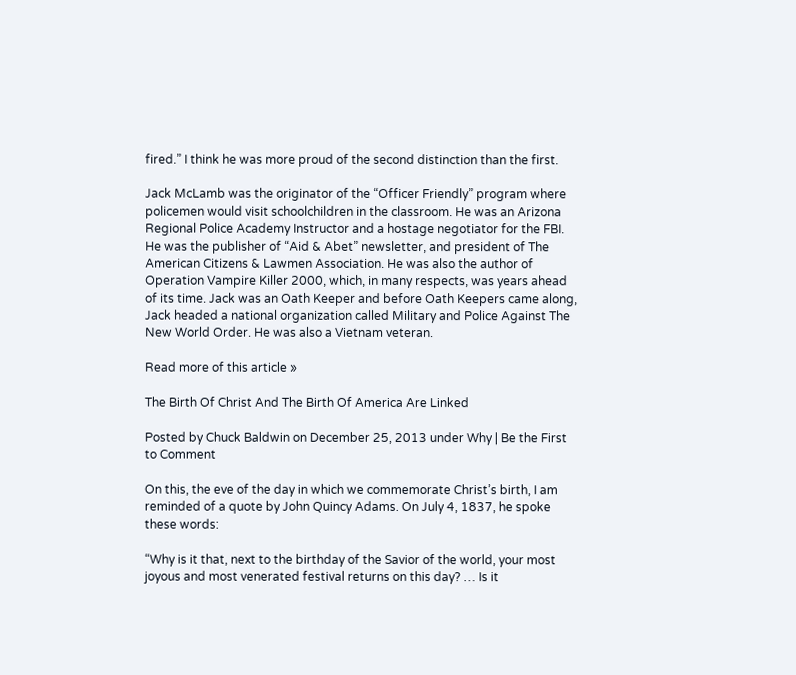fired.” I think he was more proud of the second distinction than the first.

Jack McLamb was the originator of the “Officer Friendly” program where policemen would visit schoolchildren in the classroom. He was an Arizona Regional Police Academy Instructor and a hostage negotiator for the FBI. He was the publisher of “Aid & Abet” newsletter, and president of The American Citizens & Lawmen Association. He was also the author of Operation Vampire Killer 2000, which, in many respects, was years ahead of its time. Jack was an Oath Keeper and before Oath Keepers came along, Jack headed a national organization called Military and Police Against The New World Order. He was also a Vietnam veteran.

Read more of this article »

The Birth Of Christ And The Birth Of America Are Linked

Posted by Chuck Baldwin on December 25, 2013 under Why | Be the First to Comment

On this, the eve of the day in which we commemorate Christ’s birth, I am reminded of a quote by John Quincy Adams. On July 4, 1837, he spoke these words:

“Why is it that, next to the birthday of the Savior of the world, your most joyous and most venerated festival returns on this day? … Is it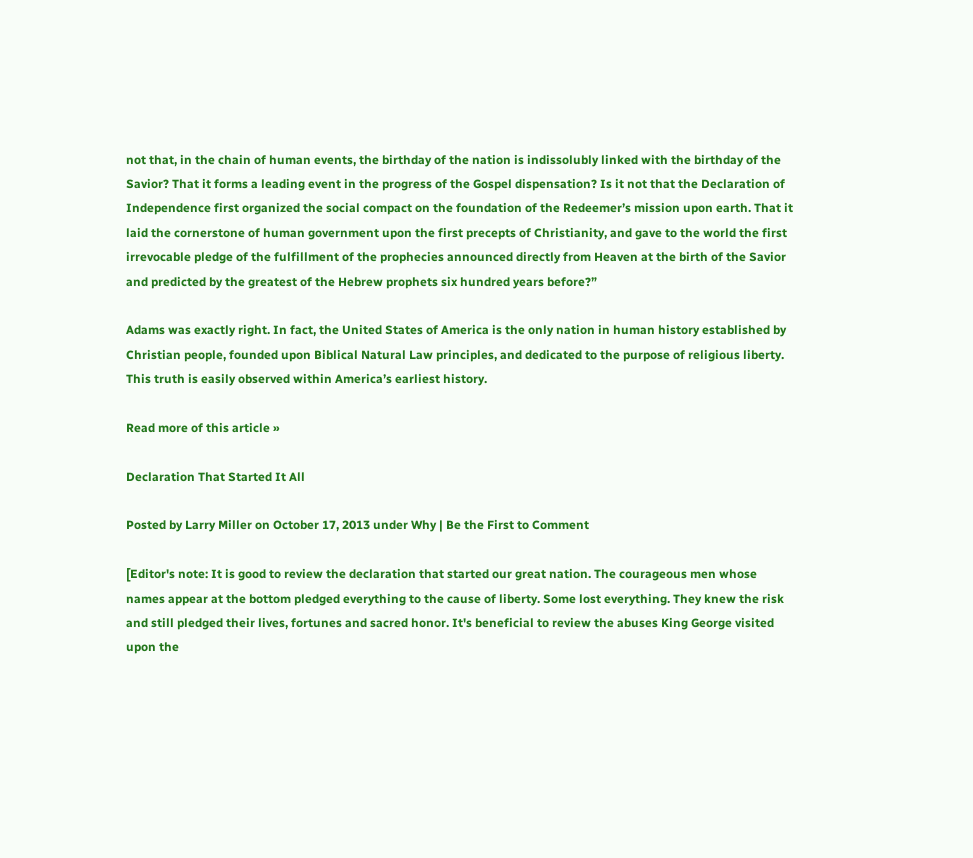not that, in the chain of human events, the birthday of the nation is indissolubly linked with the birthday of the Savior? That it forms a leading event in the progress of the Gospel dispensation? Is it not that the Declaration of Independence first organized the social compact on the foundation of the Redeemer’s mission upon earth. That it laid the cornerstone of human government upon the first precepts of Christianity, and gave to the world the first irrevocable pledge of the fulfillment of the prophecies announced directly from Heaven at the birth of the Savior and predicted by the greatest of the Hebrew prophets six hundred years before?”

Adams was exactly right. In fact, the United States of America is the only nation in human history established by Christian people, founded upon Biblical Natural Law principles, and dedicated to the purpose of religious liberty. This truth is easily observed within America’s earliest history.

Read more of this article »

Declaration That Started It All

Posted by Larry Miller on October 17, 2013 under Why | Be the First to Comment

[Editor's note: It is good to review the declaration that started our great nation. The courageous men whose names appear at the bottom pledged everything to the cause of liberty. Some lost everything. They knew the risk and still pledged their lives, fortunes and sacred honor. It's beneficial to review the abuses King George visited upon the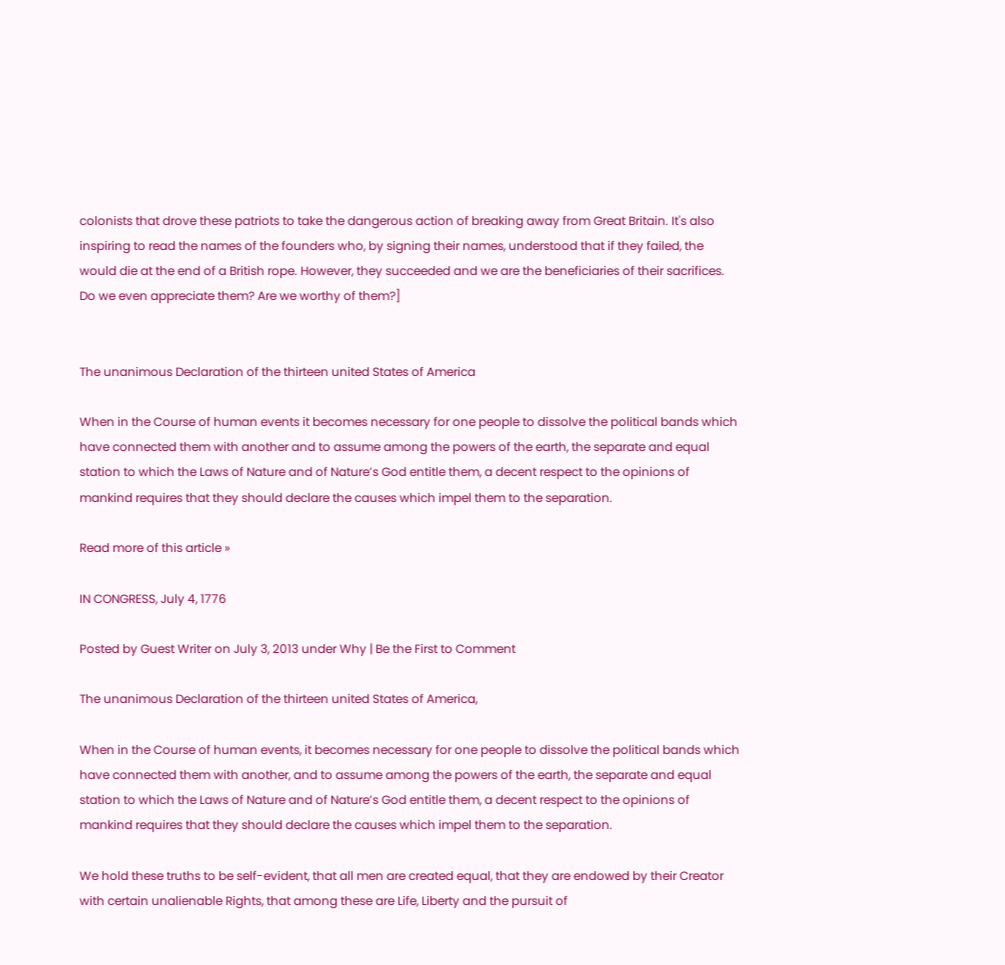colonists that drove these patriots to take the dangerous action of breaking away from Great Britain. It's also inspiring to read the names of the founders who, by signing their names, understood that if they failed, the would die at the end of a British rope. However, they succeeded and we are the beneficiaries of their sacrifices. Do we even appreciate them? Are we worthy of them?]


The unanimous Declaration of the thirteen united States of America

When in the Course of human events it becomes necessary for one people to dissolve the political bands which have connected them with another and to assume among the powers of the earth, the separate and equal station to which the Laws of Nature and of Nature’s God entitle them, a decent respect to the opinions of mankind requires that they should declare the causes which impel them to the separation.

Read more of this article »

IN CONGRESS, July 4, 1776

Posted by Guest Writer on July 3, 2013 under Why | Be the First to Comment

The unanimous Declaration of the thirteen united States of America,

When in the Course of human events, it becomes necessary for one people to dissolve the political bands which have connected them with another, and to assume among the powers of the earth, the separate and equal station to which the Laws of Nature and of Nature’s God entitle them, a decent respect to the opinions of mankind requires that they should declare the causes which impel them to the separation.

We hold these truths to be self-evident, that all men are created equal, that they are endowed by their Creator with certain unalienable Rights, that among these are Life, Liberty and the pursuit of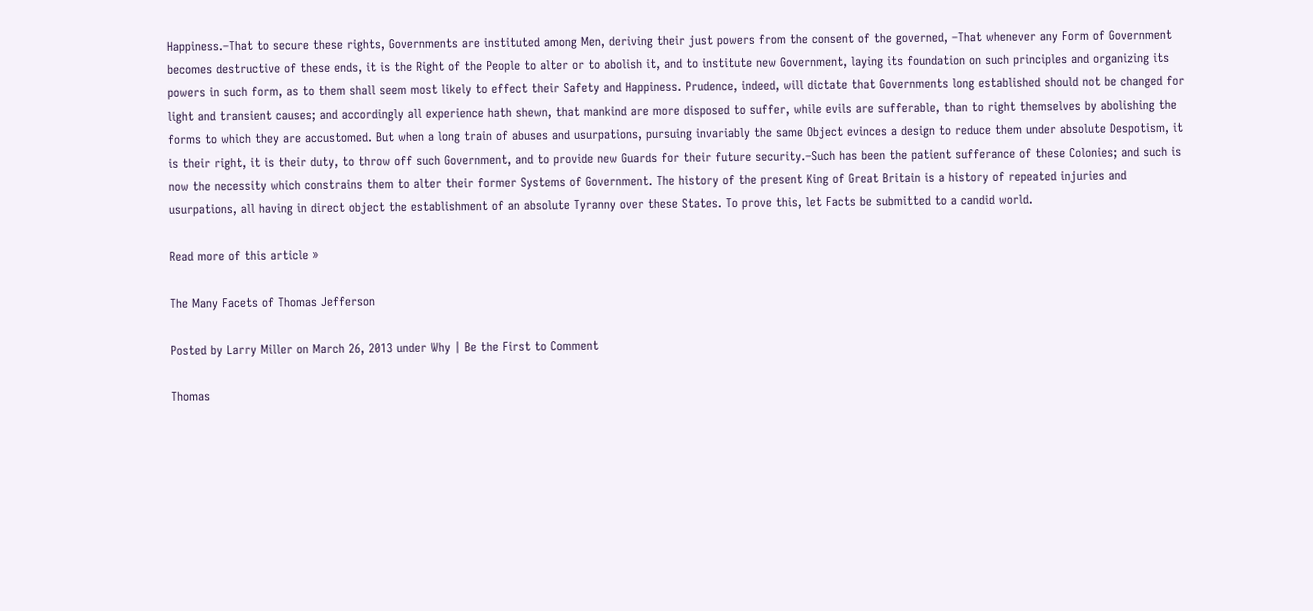Happiness.–That to secure these rights, Governments are instituted among Men, deriving their just powers from the consent of the governed, –That whenever any Form of Government becomes destructive of these ends, it is the Right of the People to alter or to abolish it, and to institute new Government, laying its foundation on such principles and organizing its powers in such form, as to them shall seem most likely to effect their Safety and Happiness. Prudence, indeed, will dictate that Governments long established should not be changed for light and transient causes; and accordingly all experience hath shewn, that mankind are more disposed to suffer, while evils are sufferable, than to right themselves by abolishing the forms to which they are accustomed. But when a long train of abuses and usurpations, pursuing invariably the same Object evinces a design to reduce them under absolute Despotism, it is their right, it is their duty, to throw off such Government, and to provide new Guards for their future security.–Such has been the patient sufferance of these Colonies; and such is now the necessity which constrains them to alter their former Systems of Government. The history of the present King of Great Britain is a history of repeated injuries and usurpations, all having in direct object the establishment of an absolute Tyranny over these States. To prove this, let Facts be submitted to a candid world.

Read more of this article »

The Many Facets of Thomas Jefferson

Posted by Larry Miller on March 26, 2013 under Why | Be the First to Comment

Thomas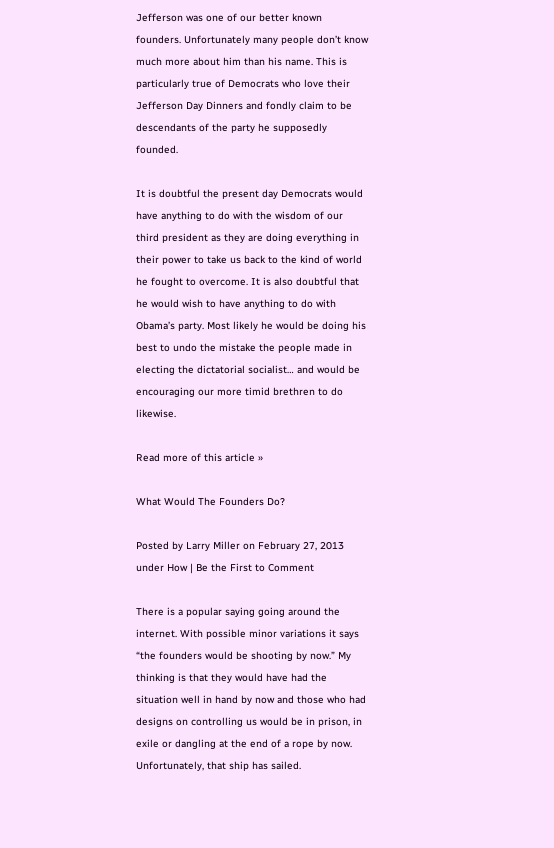Jefferson was one of our better known founders. Unfortunately many people don’t know much more about him than his name. This is particularly true of Democrats who love their Jefferson Day Dinners and fondly claim to be descendants of the party he supposedly founded.

It is doubtful the present day Democrats would have anything to do with the wisdom of our third president as they are doing everything in their power to take us back to the kind of world he fought to overcome. It is also doubtful that he would wish to have anything to do with Obama’s party. Most likely he would be doing his best to undo the mistake the people made in electing the dictatorial socialist… and would be encouraging our more timid brethren to do likewise.

Read more of this article »

What Would The Founders Do?

Posted by Larry Miller on February 27, 2013 under How | Be the First to Comment

There is a popular saying going around the internet. With possible minor variations it says “the founders would be shooting by now.” My thinking is that they would have had the situation well in hand by now and those who had designs on controlling us would be in prison, in exile or dangling at the end of a rope by now. Unfortunately, that ship has sailed.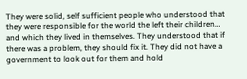They were solid, self sufficient people who understood that they were responsible for the world the left their children… and which they lived in themselves. They understood that if there was a problem, they should fix it. They did not have a government to look out for them and hold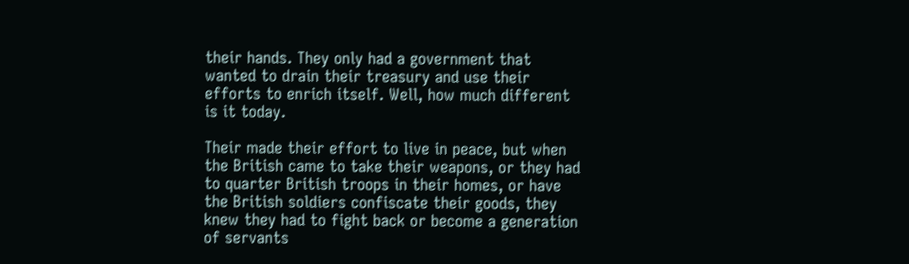their hands. They only had a government that wanted to drain their treasury and use their efforts to enrich itself. Well, how much different is it today.

Their made their effort to live in peace, but when the British came to take their weapons, or they had to quarter British troops in their homes, or have the British soldiers confiscate their goods, they knew they had to fight back or become a generation of servants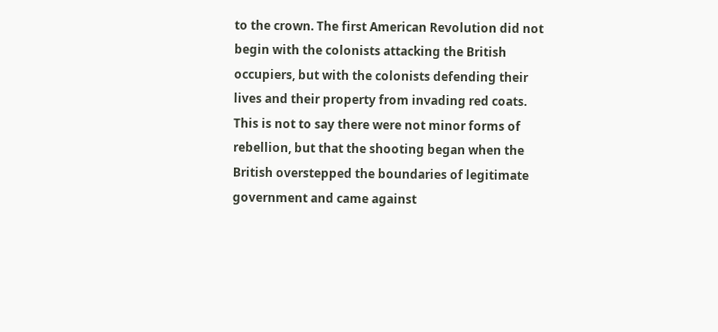to the crown. The first American Revolution did not begin with the colonists attacking the British occupiers, but with the colonists defending their lives and their property from invading red coats. This is not to say there were not minor forms of rebellion, but that the shooting began when the British overstepped the boundaries of legitimate government and came against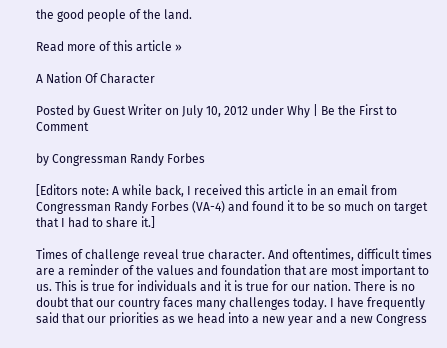the good people of the land.

Read more of this article »

A Nation Of Character

Posted by Guest Writer on July 10, 2012 under Why | Be the First to Comment

by Congressman Randy Forbes

[Editors note: A while back, I received this article in an email from Congressman Randy Forbes (VA-4) and found it to be so much on target that I had to share it.]

Times of challenge reveal true character. And oftentimes, difficult times are a reminder of the values and foundation that are most important to us. This is true for individuals and it is true for our nation. There is no doubt that our country faces many challenges today. I have frequently said that our priorities as we head into a new year and a new Congress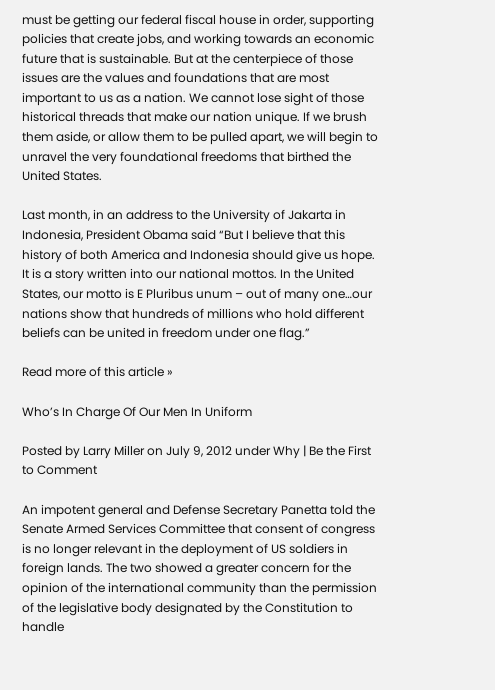must be getting our federal fiscal house in order, supporting policies that create jobs, and working towards an economic future that is sustainable. But at the centerpiece of those issues are the values and foundations that are most important to us as a nation. We cannot lose sight of those historical threads that make our nation unique. If we brush them aside, or allow them to be pulled apart, we will begin to unravel the very foundational freedoms that birthed the United States.

Last month, in an address to the University of Jakarta in Indonesia, President Obama said “But I believe that this history of both America and Indonesia should give us hope. It is a story written into our national mottos. In the United States, our motto is E Pluribus unum – out of many one…our nations show that hundreds of millions who hold different beliefs can be united in freedom under one flag.”

Read more of this article »

Who’s In Charge Of Our Men In Uniform

Posted by Larry Miller on July 9, 2012 under Why | Be the First to Comment

An impotent general and Defense Secretary Panetta told the Senate Armed Services Committee that consent of congress is no longer relevant in the deployment of US soldiers in foreign lands. The two showed a greater concern for the opinion of the international community than the permission of the legislative body designated by the Constitution to handle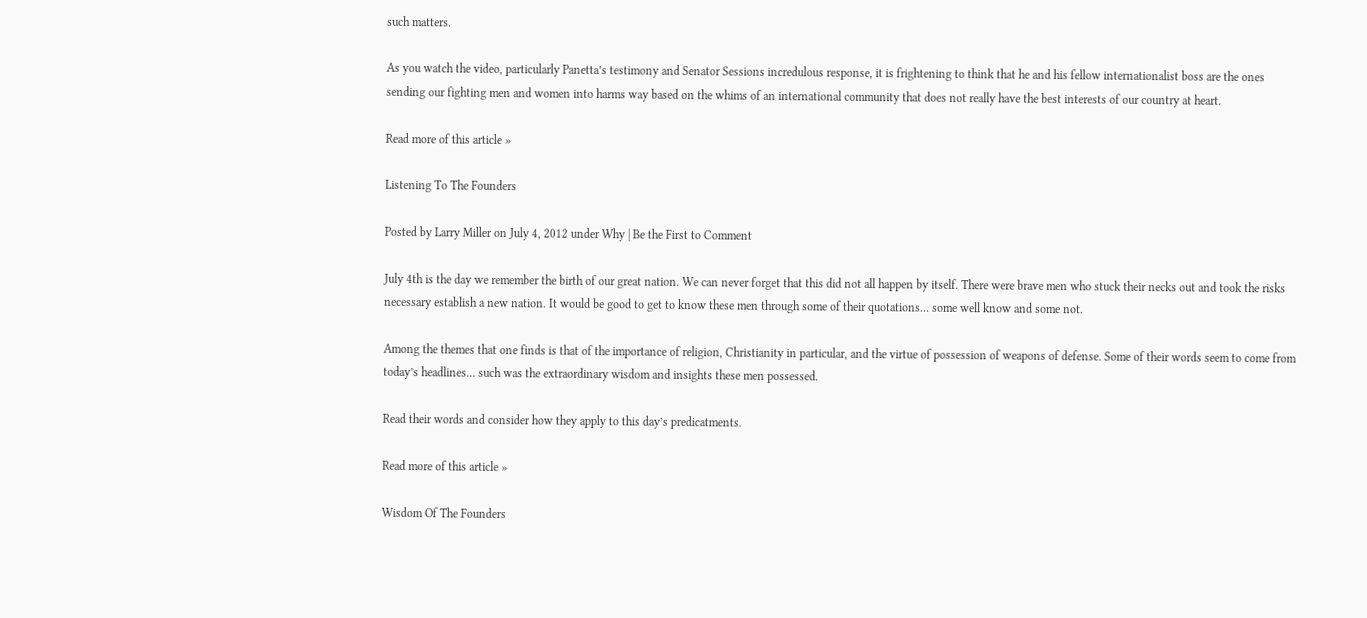such matters.

As you watch the video, particularly Panetta’s testimony and Senator Sessions incredulous response, it is frightening to think that he and his fellow internationalist boss are the ones sending our fighting men and women into harms way based on the whims of an international community that does not really have the best interests of our country at heart.

Read more of this article »

Listening To The Founders

Posted by Larry Miller on July 4, 2012 under Why | Be the First to Comment

July 4th is the day we remember the birth of our great nation. We can never forget that this did not all happen by itself. There were brave men who stuck their necks out and took the risks necessary establish a new nation. It would be good to get to know these men through some of their quotations… some well know and some not.

Among the themes that one finds is that of the importance of religion, Christianity in particular, and the virtue of possession of weapons of defense. Some of their words seem to come from today’s headlines… such was the extraordinary wisdom and insights these men possessed.

Read their words and consider how they apply to this day’s predicatments.

Read more of this article »

Wisdom Of The Founders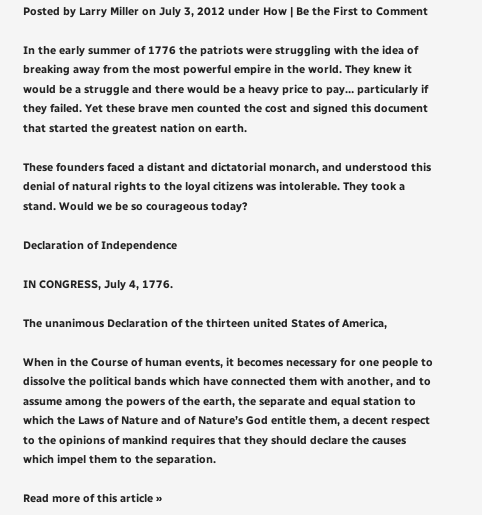Posted by Larry Miller on July 3, 2012 under How | Be the First to Comment

In the early summer of 1776 the patriots were struggling with the idea of breaking away from the most powerful empire in the world. They knew it would be a struggle and there would be a heavy price to pay… particularly if they failed. Yet these brave men counted the cost and signed this document that started the greatest nation on earth.

These founders faced a distant and dictatorial monarch, and understood this denial of natural rights to the loyal citizens was intolerable. They took a stand. Would we be so courageous today?

Declaration of Independence

IN CONGRESS, July 4, 1776.

The unanimous Declaration of the thirteen united States of America,

When in the Course of human events, it becomes necessary for one people to dissolve the political bands which have connected them with another, and to assume among the powers of the earth, the separate and equal station to which the Laws of Nature and of Nature’s God entitle them, a decent respect to the opinions of mankind requires that they should declare the causes which impel them to the separation.

Read more of this article »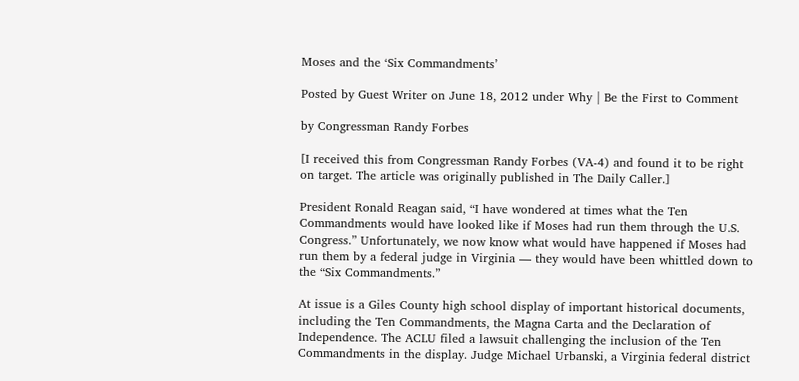Moses and the ‘Six Commandments’

Posted by Guest Writer on June 18, 2012 under Why | Be the First to Comment

by Congressman Randy Forbes

[I received this from Congressman Randy Forbes (VA-4) and found it to be right on target. The article was originally published in The Daily Caller.]

President Ronald Reagan said, “I have wondered at times what the Ten Commandments would have looked like if Moses had run them through the U.S. Congress.” Unfortunately, we now know what would have happened if Moses had run them by a federal judge in Virginia — they would have been whittled down to the “Six Commandments.”

At issue is a Giles County high school display of important historical documents, including the Ten Commandments, the Magna Carta and the Declaration of Independence. The ACLU filed a lawsuit challenging the inclusion of the Ten Commandments in the display. Judge Michael Urbanski, a Virginia federal district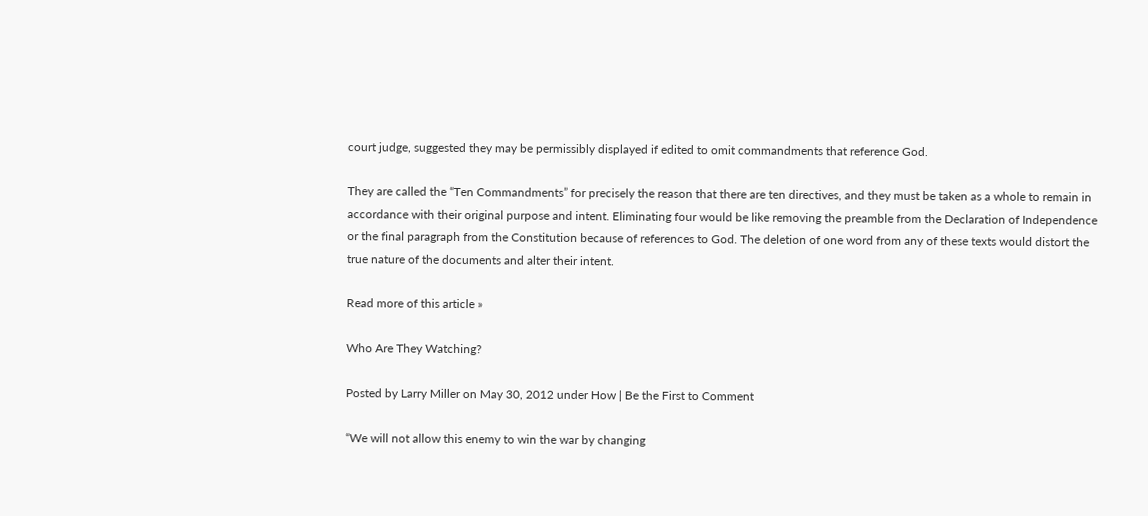court judge, suggested they may be permissibly displayed if edited to omit commandments that reference God.

They are called the “Ten Commandments” for precisely the reason that there are ten directives, and they must be taken as a whole to remain in accordance with their original purpose and intent. Eliminating four would be like removing the preamble from the Declaration of Independence or the final paragraph from the Constitution because of references to God. The deletion of one word from any of these texts would distort the true nature of the documents and alter their intent.

Read more of this article »

Who Are They Watching?

Posted by Larry Miller on May 30, 2012 under How | Be the First to Comment

“We will not allow this enemy to win the war by changing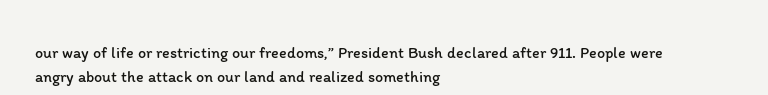our way of life or restricting our freedoms,” President Bush declared after 911. People were angry about the attack on our land and realized something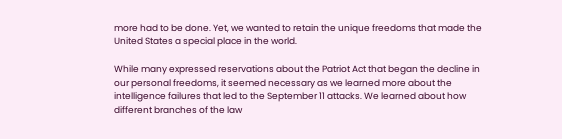more had to be done. Yet, we wanted to retain the unique freedoms that made the United States a special place in the world.

While many expressed reservations about the Patriot Act that began the decline in our personal freedoms, it seemed necessary as we learned more about the intelligence failures that led to the September 11 attacks. We learned about how different branches of the law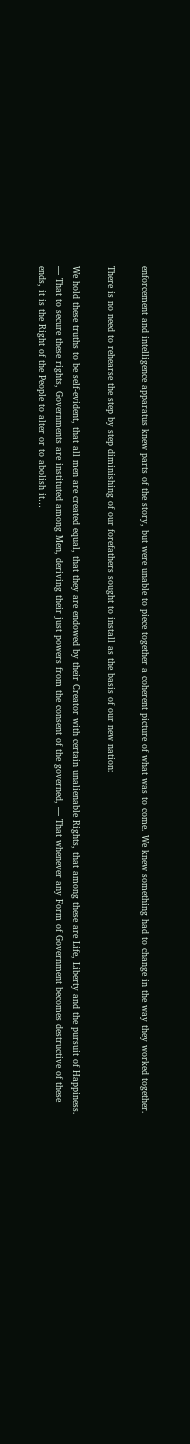enforcement and intelligence apparatus knew parts of the story, but were unable to piece together a coherent picture of what was to come. We knew something had to change in the way they worked together.

There is no need to rehearse the step by step diminishing of our forefathers sought to install as the basis of our new nation:

We hold these truths to be self-evident, that all men are created equal, that they are endowed by their Creator with certain unalienable Rights, that among these are Life, Liberty and the pursuit of Happiness. — That to secure these rights, Governments are instituted among Men, deriving their just powers from the consent of the governed, — That whenever any Form of Government becomes destructive of these ends, it is the Right of the People to alter or to abolish it…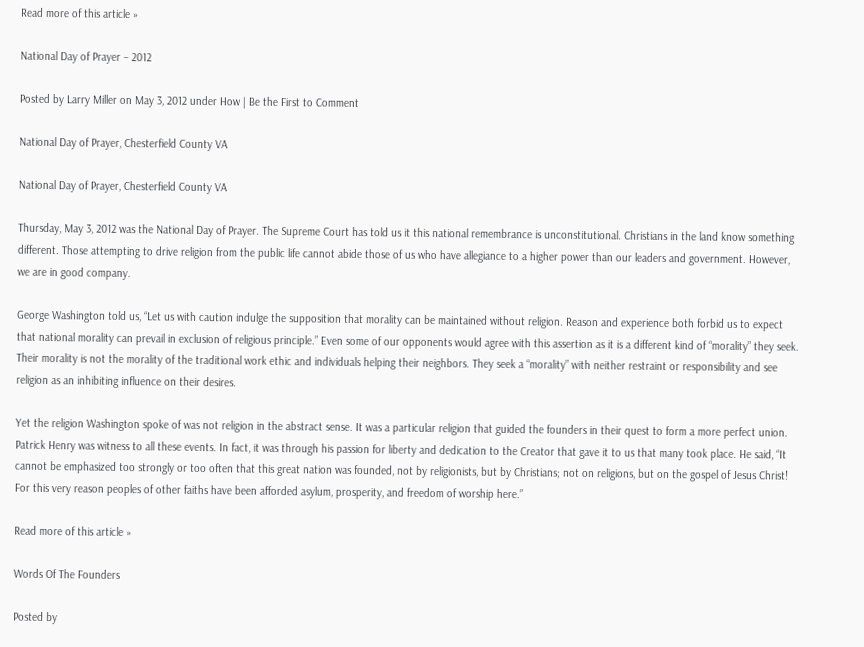Read more of this article »

National Day of Prayer – 2012

Posted by Larry Miller on May 3, 2012 under How | Be the First to Comment

National Day of Prayer, Chesterfield County VA

National Day of Prayer, Chesterfield County VA

Thursday, May 3, 2012 was the National Day of Prayer. The Supreme Court has told us it this national remembrance is unconstitutional. Christians in the land know something different. Those attempting to drive religion from the public life cannot abide those of us who have allegiance to a higher power than our leaders and government. However, we are in good company.

George Washington told us, “Let us with caution indulge the supposition that morality can be maintained without religion. Reason and experience both forbid us to expect that national morality can prevail in exclusion of religious principle.” Even some of our opponents would agree with this assertion as it is a different kind of “morality” they seek. Their morality is not the morality of the traditional work ethic and individuals helping their neighbors. They seek a “morality” with neither restraint or responsibility and see religion as an inhibiting influence on their desires.

Yet the religion Washington spoke of was not religion in the abstract sense. It was a particular religion that guided the founders in their quest to form a more perfect union. Patrick Henry was witness to all these events. In fact, it was through his passion for liberty and dedication to the Creator that gave it to us that many took place. He said, “It cannot be emphasized too strongly or too often that this great nation was founded, not by religionists, but by Christians; not on religions, but on the gospel of Jesus Christ! For this very reason peoples of other faiths have been afforded asylum, prosperity, and freedom of worship here.”

Read more of this article »

Words Of The Founders

Posted by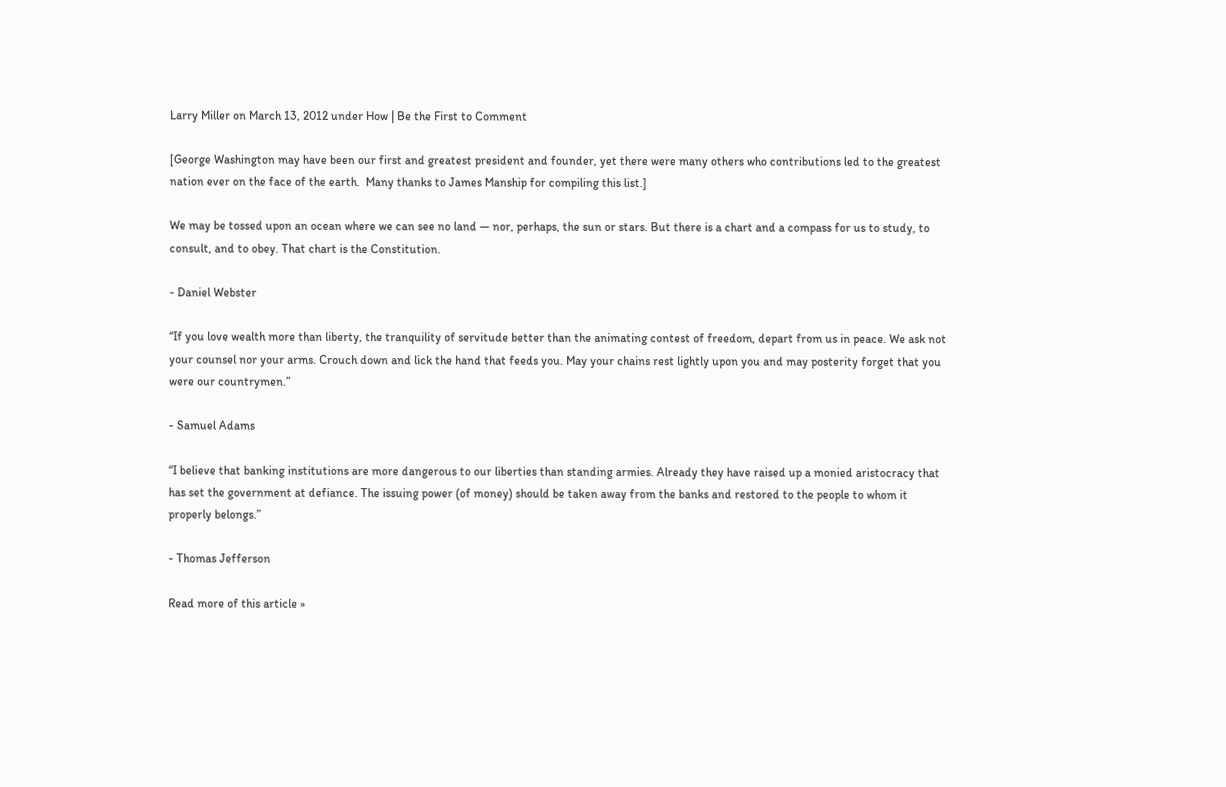Larry Miller on March 13, 2012 under How | Be the First to Comment

[George Washington may have been our first and greatest president and founder, yet there were many others who contributions led to the greatest nation ever on the face of the earth.  Many thanks to James Manship for compiling this list.]

We may be tossed upon an ocean where we can see no land — nor, perhaps, the sun or stars. But there is a chart and a compass for us to study, to consult, and to obey. That chart is the Constitution.

- Daniel Webster

“If you love wealth more than liberty, the tranquility of servitude better than the animating contest of freedom, depart from us in peace. We ask not your counsel nor your arms. Crouch down and lick the hand that feeds you. May your chains rest lightly upon you and may posterity forget that you were our countrymen.”

- Samuel Adams

“I believe that banking institutions are more dangerous to our liberties than standing armies. Already they have raised up a monied aristocracy that has set the government at defiance. The issuing power (of money) should be taken away from the banks and restored to the people to whom it properly belongs.”

- Thomas Jefferson

Read more of this article »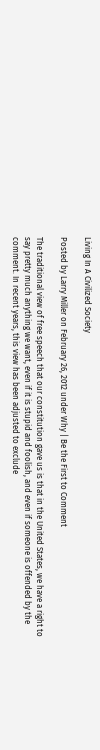Living In A Civilized Society

Posted by Larry Miller on February 26, 2012 under Why | Be the First to Comment

The traditional view of free speech that our constitution gave us is that in the United States, we have a right to say pretty much anything we want, even if it is stupid and foolish, and even if someone is offended by the comment. In recent years, this view has been adjusted to exclude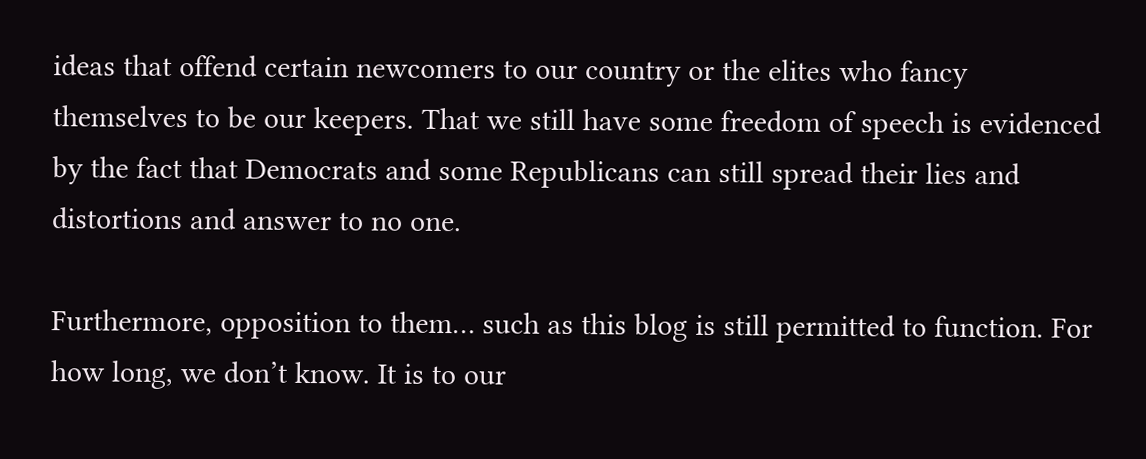ideas that offend certain newcomers to our country or the elites who fancy themselves to be our keepers. That we still have some freedom of speech is evidenced by the fact that Democrats and some Republicans can still spread their lies and distortions and answer to no one.

Furthermore, opposition to them… such as this blog is still permitted to function. For how long, we don’t know. It is to our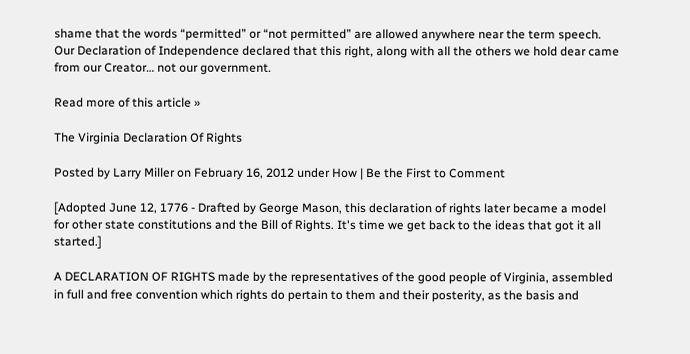shame that the words “permitted” or “not permitted” are allowed anywhere near the term speech. Our Declaration of Independence declared that this right, along with all the others we hold dear came from our Creator… not our government.

Read more of this article »

The Virginia Declaration Of Rights

Posted by Larry Miller on February 16, 2012 under How | Be the First to Comment

[Adopted June 12, 1776 - Drafted by George Mason, this declaration of rights later became a model for other state constitutions and the Bill of Rights. It's time we get back to the ideas that got it all started.]

A DECLARATION OF RIGHTS made by the representatives of the good people of Virginia, assembled in full and free convention which rights do pertain to them and their posterity, as the basis and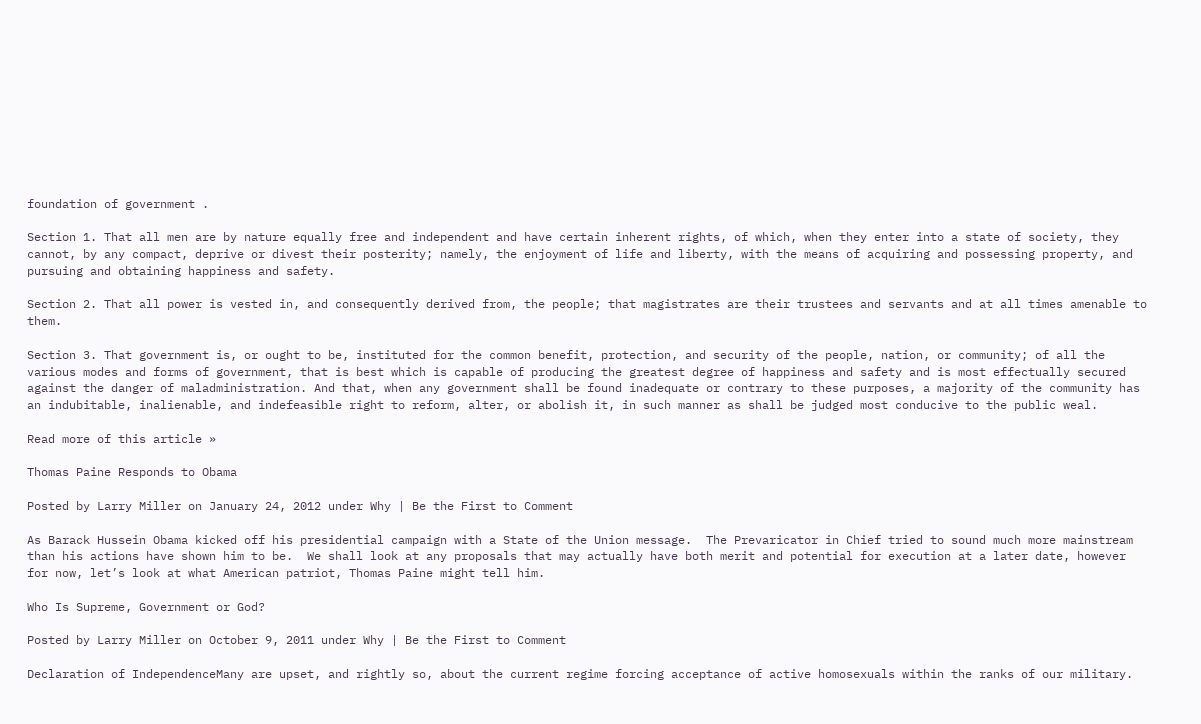foundation of government .

Section 1. That all men are by nature equally free and independent and have certain inherent rights, of which, when they enter into a state of society, they cannot, by any compact, deprive or divest their posterity; namely, the enjoyment of life and liberty, with the means of acquiring and possessing property, and pursuing and obtaining happiness and safety.

Section 2. That all power is vested in, and consequently derived from, the people; that magistrates are their trustees and servants and at all times amenable to them.

Section 3. That government is, or ought to be, instituted for the common benefit, protection, and security of the people, nation, or community; of all the various modes and forms of government, that is best which is capable of producing the greatest degree of happiness and safety and is most effectually secured against the danger of maladministration. And that, when any government shall be found inadequate or contrary to these purposes, a majority of the community has an indubitable, inalienable, and indefeasible right to reform, alter, or abolish it, in such manner as shall be judged most conducive to the public weal.

Read more of this article »

Thomas Paine Responds to Obama

Posted by Larry Miller on January 24, 2012 under Why | Be the First to Comment

As Barack Hussein Obama kicked off his presidential campaign with a State of the Union message.  The Prevaricator in Chief tried to sound much more mainstream than his actions have shown him to be.  We shall look at any proposals that may actually have both merit and potential for execution at a later date, however for now, let’s look at what American patriot, Thomas Paine might tell him.

Who Is Supreme, Government or God?

Posted by Larry Miller on October 9, 2011 under Why | Be the First to Comment

Declaration of IndependenceMany are upset, and rightly so, about the current regime forcing acceptance of active homosexuals within the ranks of our military.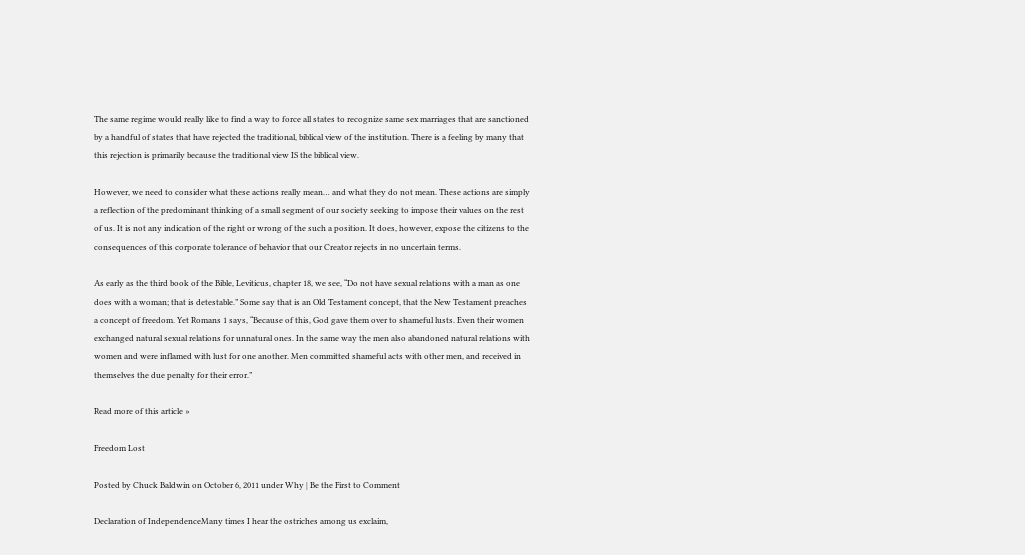The same regime would really like to find a way to force all states to recognize same sex marriages that are sanctioned by a handful of states that have rejected the traditional, biblical view of the institution. There is a feeling by many that this rejection is primarily because the traditional view IS the biblical view.

However, we need to consider what these actions really mean… and what they do not mean. These actions are simply a reflection of the predominant thinking of a small segment of our society seeking to impose their values on the rest of us. It is not any indication of the right or wrong of the such a position. It does, however, expose the citizens to the consequences of this corporate tolerance of behavior that our Creator rejects in no uncertain terms.

As early as the third book of the Bible, Leviticus, chapter 18, we see, “Do not have sexual relations with a man as one does with a woman; that is detestable.” Some say that is an Old Testament concept, that the New Testament preaches a concept of freedom. Yet Romans 1 says, “Because of this, God gave them over to shameful lusts. Even their women exchanged natural sexual relations for unnatural ones. In the same way the men also abandoned natural relations with women and were inflamed with lust for one another. Men committed shameful acts with other men, and received in themselves the due penalty for their error.”

Read more of this article »

Freedom Lost

Posted by Chuck Baldwin on October 6, 2011 under Why | Be the First to Comment

Declaration of IndependenceMany times I hear the ostriches among us exclaim,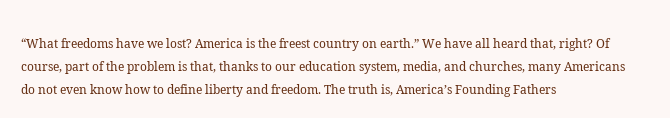“What freedoms have we lost? America is the freest country on earth.” We have all heard that, right? Of course, part of the problem is that, thanks to our education system, media, and churches, many Americans do not even know how to define liberty and freedom. The truth is, America’s Founding Fathers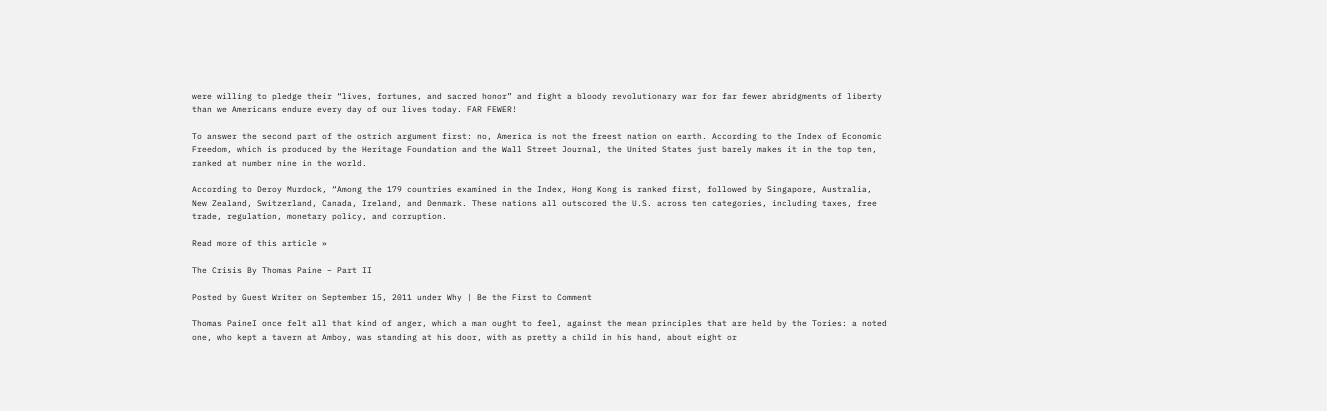were willing to pledge their “lives, fortunes, and sacred honor” and fight a bloody revolutionary war for far fewer abridgments of liberty than we Americans endure every day of our lives today. FAR FEWER!

To answer the second part of the ostrich argument first: no, America is not the freest nation on earth. According to the Index of Economic Freedom, which is produced by the Heritage Foundation and the Wall Street Journal, the United States just barely makes it in the top ten, ranked at number nine in the world.

According to Deroy Murdock, “Among the 179 countries examined in the Index, Hong Kong is ranked first, followed by Singapore, Australia, New Zealand, Switzerland, Canada, Ireland, and Denmark. These nations all outscored the U.S. across ten categories, including taxes, free trade, regulation, monetary policy, and corruption.

Read more of this article »

The Crisis By Thomas Paine – Part II

Posted by Guest Writer on September 15, 2011 under Why | Be the First to Comment

Thomas PaineI once felt all that kind of anger, which a man ought to feel, against the mean principles that are held by the Tories: a noted one, who kept a tavern at Amboy, was standing at his door, with as pretty a child in his hand, about eight or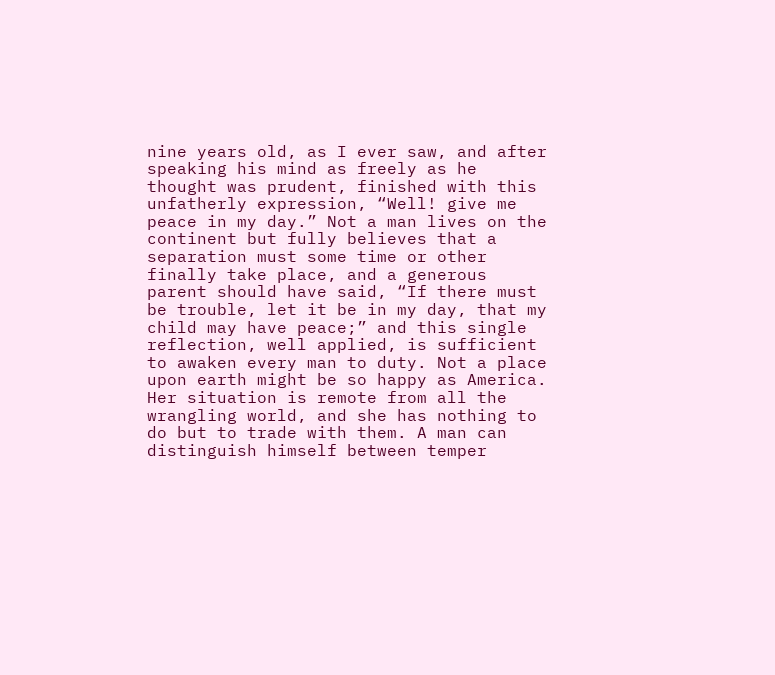nine years old, as I ever saw, and after speaking his mind as freely as he thought was prudent, finished with this unfatherly expression, “Well! give me peace in my day.” Not a man lives on the continent but fully believes that a separation must some time or other finally take place, and a generous parent should have said, “If there must be trouble, let it be in my day, that my child may have peace;” and this single reflection, well applied, is sufficient to awaken every man to duty. Not a place upon earth might be so happy as America. Her situation is remote from all the wrangling world, and she has nothing to do but to trade with them. A man can distinguish himself between temper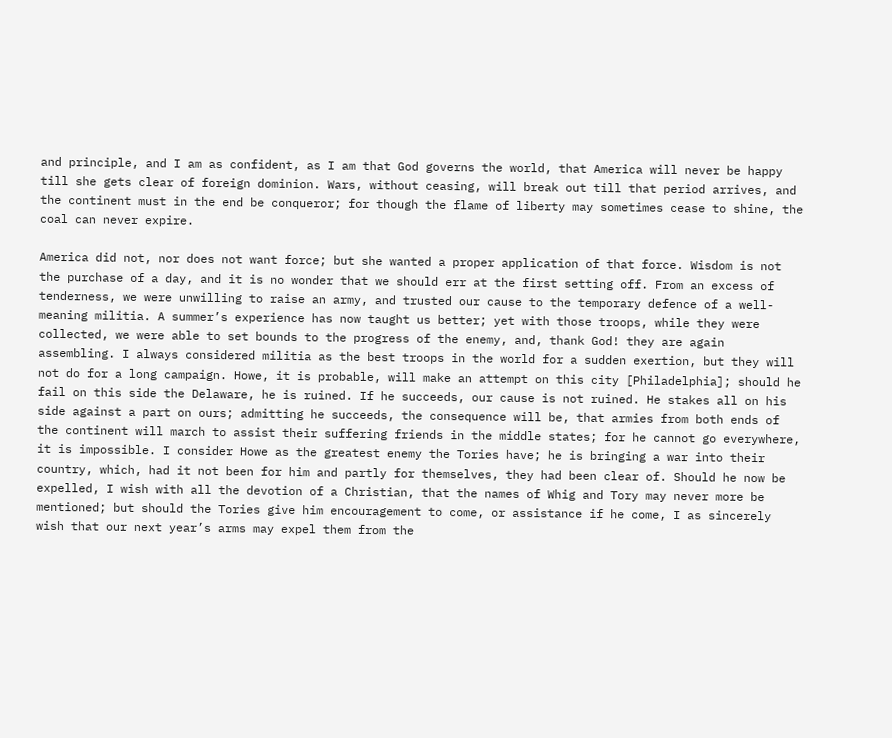and principle, and I am as confident, as I am that God governs the world, that America will never be happy till she gets clear of foreign dominion. Wars, without ceasing, will break out till that period arrives, and the continent must in the end be conqueror; for though the flame of liberty may sometimes cease to shine, the coal can never expire.

America did not, nor does not want force; but she wanted a proper application of that force. Wisdom is not the purchase of a day, and it is no wonder that we should err at the first setting off. From an excess of tenderness, we were unwilling to raise an army, and trusted our cause to the temporary defence of a well-meaning militia. A summer’s experience has now taught us better; yet with those troops, while they were collected, we were able to set bounds to the progress of the enemy, and, thank God! they are again assembling. I always considered militia as the best troops in the world for a sudden exertion, but they will not do for a long campaign. Howe, it is probable, will make an attempt on this city [Philadelphia]; should he fail on this side the Delaware, he is ruined. If he succeeds, our cause is not ruined. He stakes all on his side against a part on ours; admitting he succeeds, the consequence will be, that armies from both ends of the continent will march to assist their suffering friends in the middle states; for he cannot go everywhere, it is impossible. I consider Howe as the greatest enemy the Tories have; he is bringing a war into their country, which, had it not been for him and partly for themselves, they had been clear of. Should he now be expelled, I wish with all the devotion of a Christian, that the names of Whig and Tory may never more be mentioned; but should the Tories give him encouragement to come, or assistance if he come, I as sincerely wish that our next year’s arms may expel them from the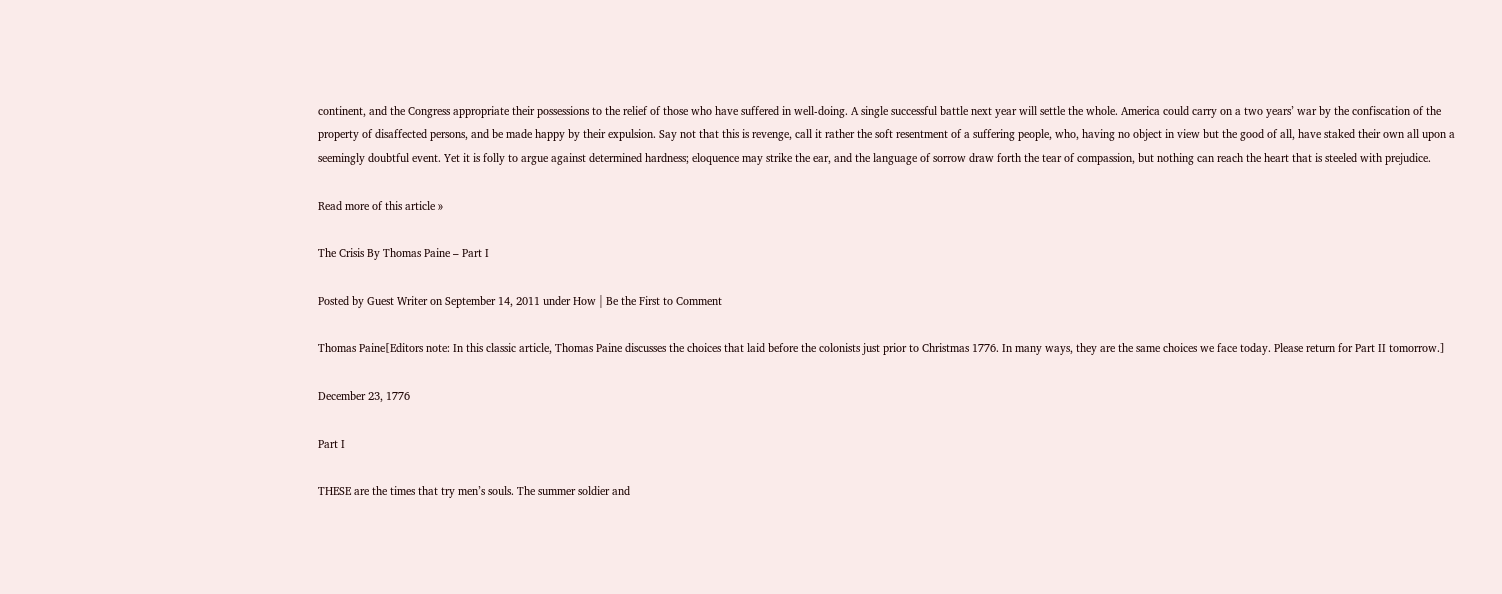continent, and the Congress appropriate their possessions to the relief of those who have suffered in well-doing. A single successful battle next year will settle the whole. America could carry on a two years’ war by the confiscation of the property of disaffected persons, and be made happy by their expulsion. Say not that this is revenge, call it rather the soft resentment of a suffering people, who, having no object in view but the good of all, have staked their own all upon a seemingly doubtful event. Yet it is folly to argue against determined hardness; eloquence may strike the ear, and the language of sorrow draw forth the tear of compassion, but nothing can reach the heart that is steeled with prejudice.

Read more of this article »

The Crisis By Thomas Paine – Part I

Posted by Guest Writer on September 14, 2011 under How | Be the First to Comment

Thomas Paine[Editors note: In this classic article, Thomas Paine discusses the choices that laid before the colonists just prior to Christmas 1776. In many ways, they are the same choices we face today. Please return for Part II tomorrow.]

December 23, 1776

Part I

THESE are the times that try men’s souls. The summer soldier and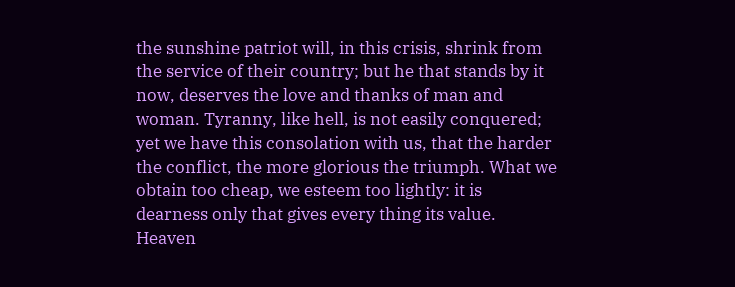the sunshine patriot will, in this crisis, shrink from the service of their country; but he that stands by it now, deserves the love and thanks of man and woman. Tyranny, like hell, is not easily conquered; yet we have this consolation with us, that the harder the conflict, the more glorious the triumph. What we obtain too cheap, we esteem too lightly: it is dearness only that gives every thing its value. Heaven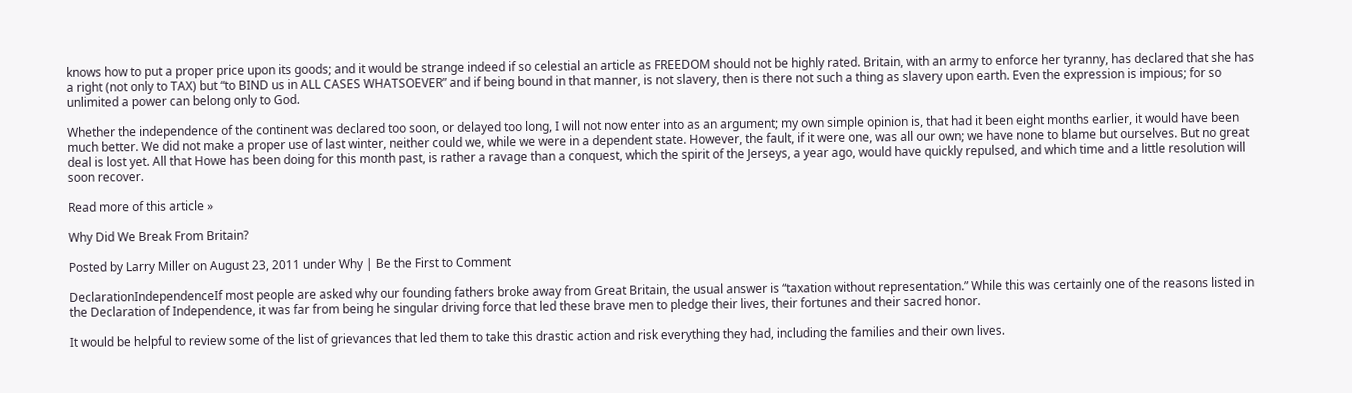knows how to put a proper price upon its goods; and it would be strange indeed if so celestial an article as FREEDOM should not be highly rated. Britain, with an army to enforce her tyranny, has declared that she has a right (not only to TAX) but “to BIND us in ALL CASES WHATSOEVER” and if being bound in that manner, is not slavery, then is there not such a thing as slavery upon earth. Even the expression is impious; for so unlimited a power can belong only to God.

Whether the independence of the continent was declared too soon, or delayed too long, I will not now enter into as an argument; my own simple opinion is, that had it been eight months earlier, it would have been much better. We did not make a proper use of last winter, neither could we, while we were in a dependent state. However, the fault, if it were one, was all our own; we have none to blame but ourselves. But no great deal is lost yet. All that Howe has been doing for this month past, is rather a ravage than a conquest, which the spirit of the Jerseys, a year ago, would have quickly repulsed, and which time and a little resolution will soon recover.

Read more of this article »

Why Did We Break From Britain?

Posted by Larry Miller on August 23, 2011 under Why | Be the First to Comment

DeclarationIndependenceIf most people are asked why our founding fathers broke away from Great Britain, the usual answer is “taxation without representation.” While this was certainly one of the reasons listed in the Declaration of Independence, it was far from being he singular driving force that led these brave men to pledge their lives, their fortunes and their sacred honor.

It would be helpful to review some of the list of grievances that led them to take this drastic action and risk everything they had, including the families and their own lives.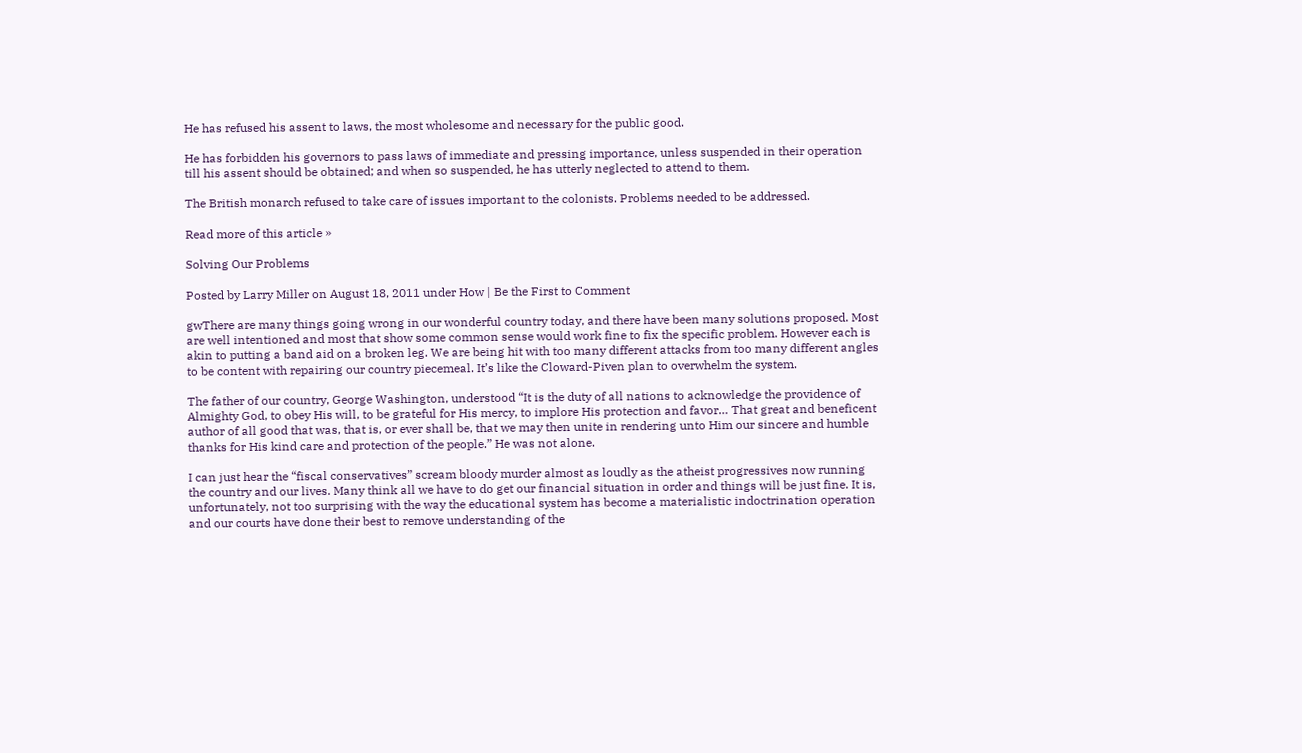He has refused his assent to laws, the most wholesome and necessary for the public good.

He has forbidden his governors to pass laws of immediate and pressing importance, unless suspended in their operation till his assent should be obtained; and when so suspended, he has utterly neglected to attend to them.

The British monarch refused to take care of issues important to the colonists. Problems needed to be addressed.

Read more of this article »

Solving Our Problems

Posted by Larry Miller on August 18, 2011 under How | Be the First to Comment

gwThere are many things going wrong in our wonderful country today, and there have been many solutions proposed. Most are well intentioned and most that show some common sense would work fine to fix the specific problem. However each is akin to putting a band aid on a broken leg. We are being hit with too many different attacks from too many different angles to be content with repairing our country piecemeal. It’s like the Cloward-Piven plan to overwhelm the system.

The father of our country, George Washington, understood “It is the duty of all nations to acknowledge the providence of Almighty God, to obey His will, to be grateful for His mercy, to implore His protection and favor… That great and beneficent author of all good that was, that is, or ever shall be, that we may then unite in rendering unto Him our sincere and humble thanks for His kind care and protection of the people.” He was not alone.

I can just hear the “fiscal conservatives” scream bloody murder almost as loudly as the atheist progressives now running the country and our lives. Many think all we have to do get our financial situation in order and things will be just fine. It is, unfortunately, not too surprising with the way the educational system has become a materialistic indoctrination operation and our courts have done their best to remove understanding of the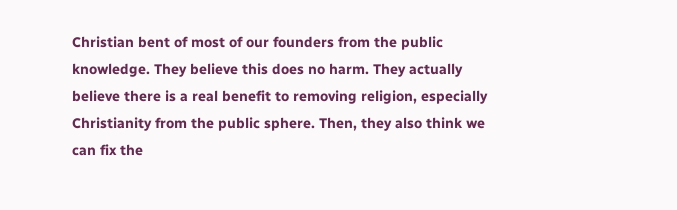Christian bent of most of our founders from the public knowledge. They believe this does no harm. They actually believe there is a real benefit to removing religion, especially Christianity from the public sphere. Then, they also think we can fix the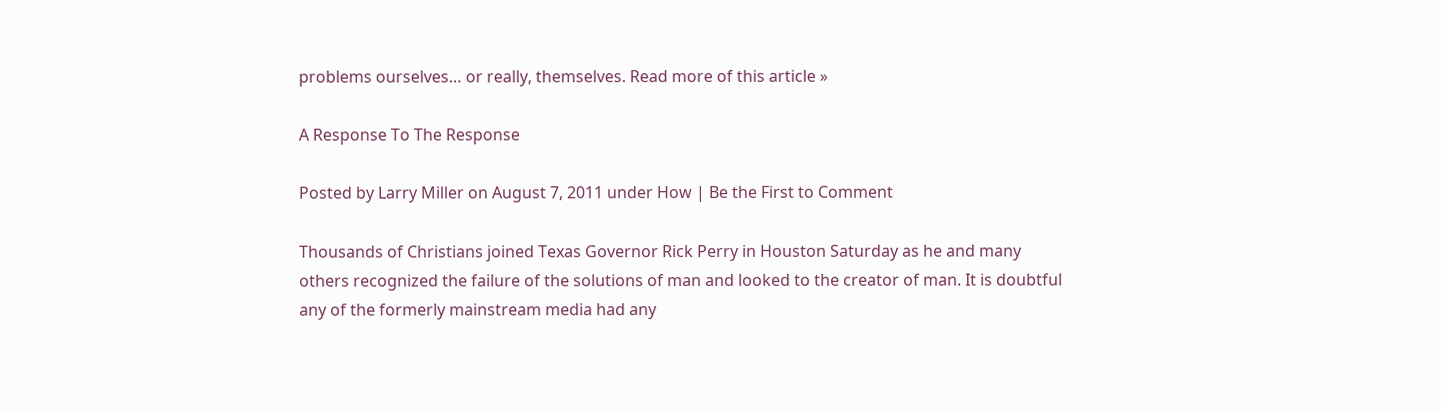problems ourselves… or really, themselves. Read more of this article »

A Response To The Response

Posted by Larry Miller on August 7, 2011 under How | Be the First to Comment

Thousands of Christians joined Texas Governor Rick Perry in Houston Saturday as he and many others recognized the failure of the solutions of man and looked to the creator of man. It is doubtful any of the formerly mainstream media had any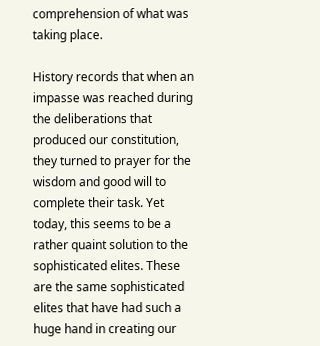comprehension of what was taking place.

History records that when an impasse was reached during the deliberations that produced our constitution, they turned to prayer for the wisdom and good will to complete their task. Yet today, this seems to be a rather quaint solution to the sophisticated elites. These are the same sophisticated elites that have had such a huge hand in creating our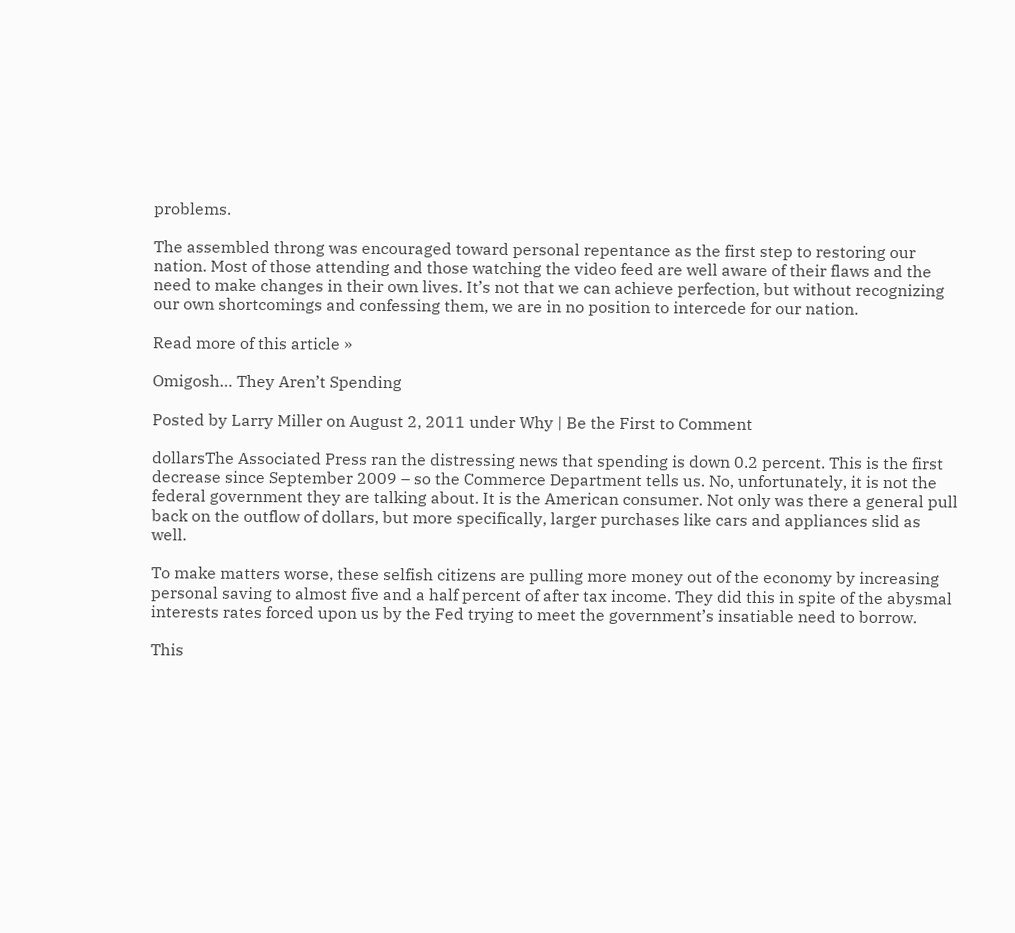problems.

The assembled throng was encouraged toward personal repentance as the first step to restoring our nation. Most of those attending and those watching the video feed are well aware of their flaws and the need to make changes in their own lives. It’s not that we can achieve perfection, but without recognizing our own shortcomings and confessing them, we are in no position to intercede for our nation.

Read more of this article »

Omigosh… They Aren’t Spending

Posted by Larry Miller on August 2, 2011 under Why | Be the First to Comment

dollarsThe Associated Press ran the distressing news that spending is down 0.2 percent. This is the first decrease since September 2009 – so the Commerce Department tells us. No, unfortunately, it is not the federal government they are talking about. It is the American consumer. Not only was there a general pull back on the outflow of dollars, but more specifically, larger purchases like cars and appliances slid as well.

To make matters worse, these selfish citizens are pulling more money out of the economy by increasing personal saving to almost five and a half percent of after tax income. They did this in spite of the abysmal interests rates forced upon us by the Fed trying to meet the government’s insatiable need to borrow.

This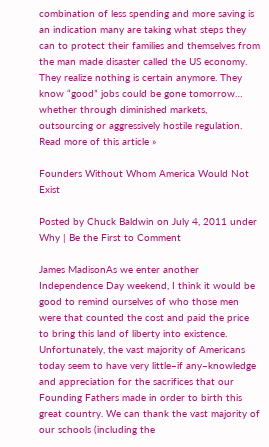combination of less spending and more saving is an indication many are taking what steps they can to protect their families and themselves from the man made disaster called the US economy. They realize nothing is certain anymore. They know “good” jobs could be gone tomorrow… whether through diminished markets, outsourcing or aggressively hostile regulation. Read more of this article »

Founders Without Whom America Would Not Exist

Posted by Chuck Baldwin on July 4, 2011 under Why | Be the First to Comment

James MadisonAs we enter another Independence Day weekend, I think it would be good to remind ourselves of who those men were that counted the cost and paid the price to bring this land of liberty into existence. Unfortunately, the vast majority of Americans today seem to have very little–if any–knowledge and appreciation for the sacrifices that our Founding Fathers made in order to birth this great country. We can thank the vast majority of our schools (including the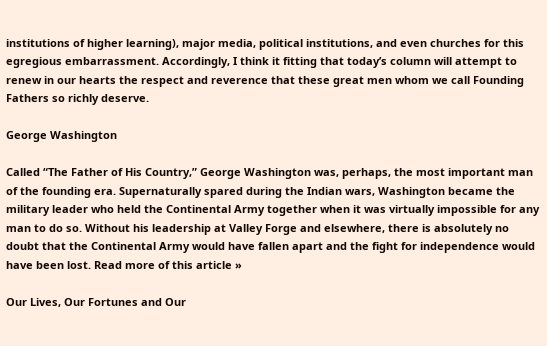institutions of higher learning), major media, political institutions, and even churches for this egregious embarrassment. Accordingly, I think it fitting that today’s column will attempt to renew in our hearts the respect and reverence that these great men whom we call Founding Fathers so richly deserve.

George Washington

Called “The Father of His Country,” George Washington was, perhaps, the most important man of the founding era. Supernaturally spared during the Indian wars, Washington became the military leader who held the Continental Army together when it was virtually impossible for any man to do so. Without his leadership at Valley Forge and elsewhere, there is absolutely no doubt that the Continental Army would have fallen apart and the fight for independence would have been lost. Read more of this article »

Our Lives, Our Fortunes and Our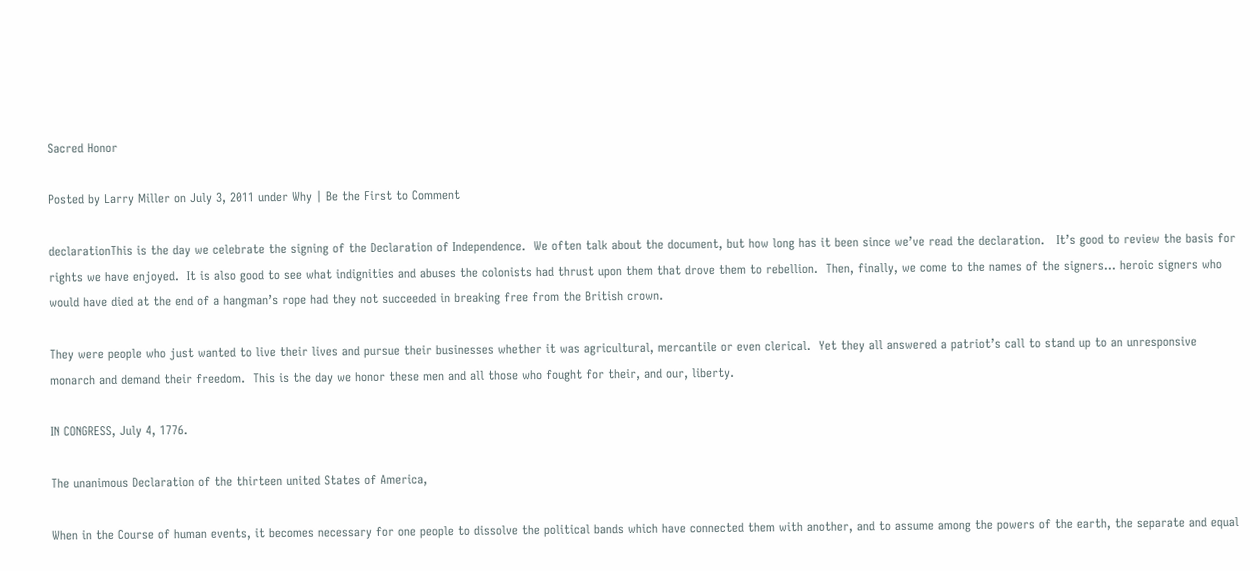Sacred Honor

Posted by Larry Miller on July 3, 2011 under Why | Be the First to Comment

declarationThis is the day we celebrate the signing of the Declaration of Independence.  We often talk about the document, but how long has it been since we’ve read the declaration.   It’s good to review the basis for rights we have enjoyed.  It is also good to see what indignities and abuses the colonists had thrust upon them that drove them to rebellion.  Then, finally, we come to the names of the signers… heroic signers who would have died at the end of a hangman’s rope had they not succeeded in breaking free from the British crown.

They were people who just wanted to live their lives and pursue their businesses whether it was agricultural, mercantile or even clerical.  Yet they all answered a patriot’s call to stand up to an unresponsive monarch and demand their freedom.  This is the day we honor these men and all those who fought for their, and our, liberty.

IN CONGRESS, July 4, 1776.

The unanimous Declaration of the thirteen united States of America,

When in the Course of human events, it becomes necessary for one people to dissolve the political bands which have connected them with another, and to assume among the powers of the earth, the separate and equal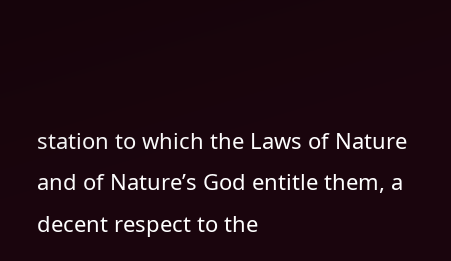station to which the Laws of Nature and of Nature’s God entitle them, a decent respect to the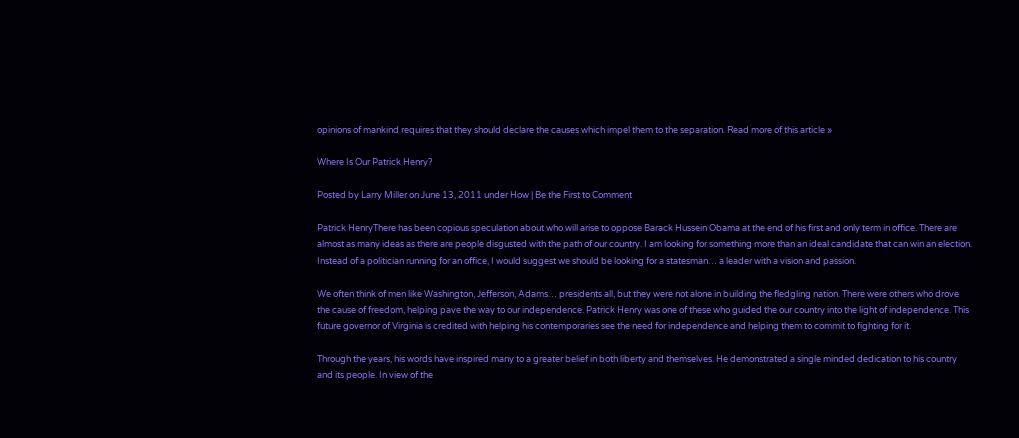opinions of mankind requires that they should declare the causes which impel them to the separation. Read more of this article »

Where Is Our Patrick Henry?

Posted by Larry Miller on June 13, 2011 under How | Be the First to Comment

Patrick HenryThere has been copious speculation about who will arise to oppose Barack Hussein Obama at the end of his first and only term in office. There are almost as many ideas as there are people disgusted with the path of our country. I am looking for something more than an ideal candidate that can win an election. Instead of a politician running for an office, I would suggest we should be looking for a statesman… a leader with a vision and passion.

We often think of men like Washington, Jefferson, Adams… presidents all, but they were not alone in building the fledgling nation. There were others who drove the cause of freedom, helping pave the way to our independence. Patrick Henry was one of these who guided the our country into the light of independence. This future governor of Virginia is credited with helping his contemporaries see the need for independence and helping them to commit to fighting for it.

Through the years, his words have inspired many to a greater belief in both liberty and themselves. He demonstrated a single minded dedication to his country and its people. In view of the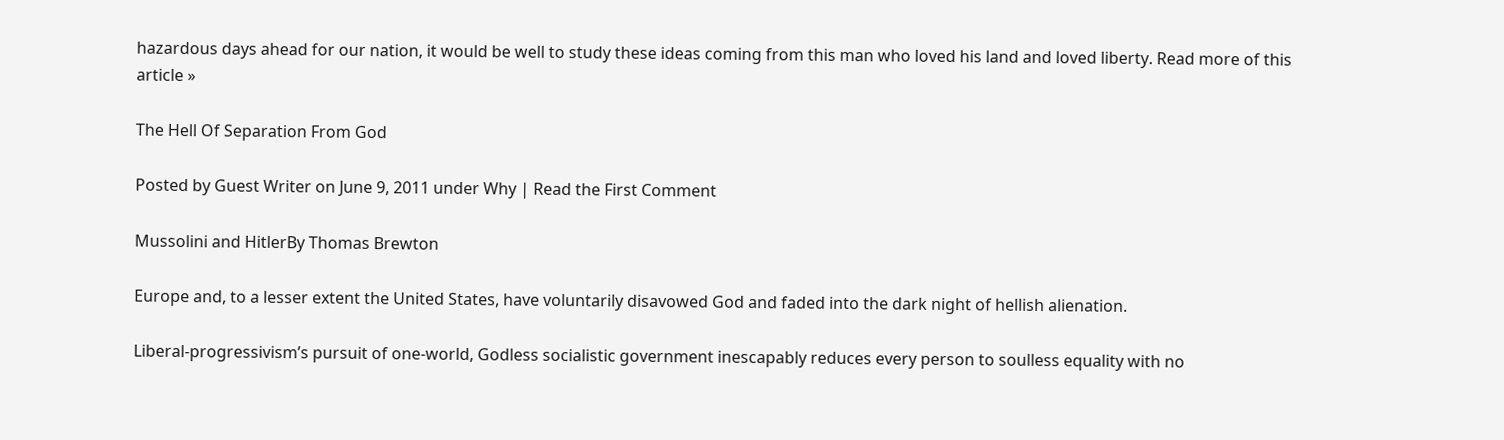hazardous days ahead for our nation, it would be well to study these ideas coming from this man who loved his land and loved liberty. Read more of this article »

The Hell Of Separation From God

Posted by Guest Writer on June 9, 2011 under Why | Read the First Comment

Mussolini and HitlerBy Thomas Brewton

Europe and, to a lesser extent the United States, have voluntarily disavowed God and faded into the dark night of hellish alienation.

Liberal-progressivism’s pursuit of one-world, Godless socialistic government inescapably reduces every person to soulless equality with no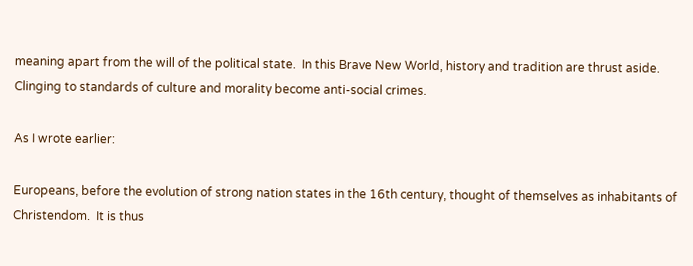meaning apart from the will of the political state.  In this Brave New World, history and tradition are thrust aside.  Clinging to standards of culture and morality become anti-social crimes.

As I wrote earlier:

Europeans, before the evolution of strong nation states in the 16th century, thought of themselves as inhabitants of Christendom.  It is thus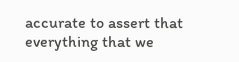accurate to assert that everything that we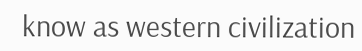know as western civilization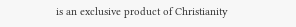is an exclusive product of Christianity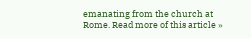emanating from the church at Rome. Read more of this article »